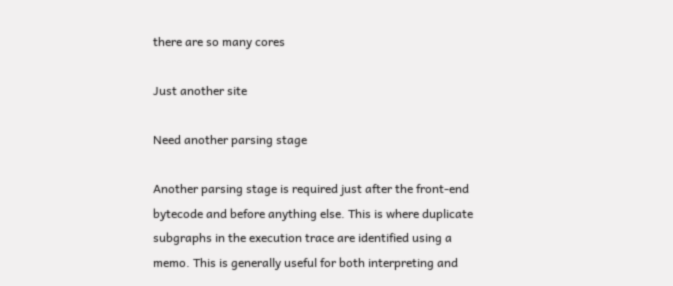there are so many cores

Just another site

Need another parsing stage

Another parsing stage is required just after the front-end bytecode and before anything else. This is where duplicate subgraphs in the execution trace are identified using a memo. This is generally useful for both interpreting and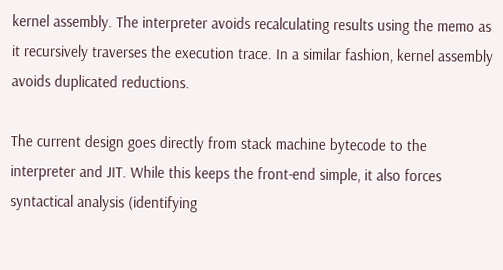kernel assembly. The interpreter avoids recalculating results using the memo as it recursively traverses the execution trace. In a similar fashion, kernel assembly avoids duplicated reductions.

The current design goes directly from stack machine bytecode to the interpreter and JIT. While this keeps the front-end simple, it also forces syntactical analysis (identifying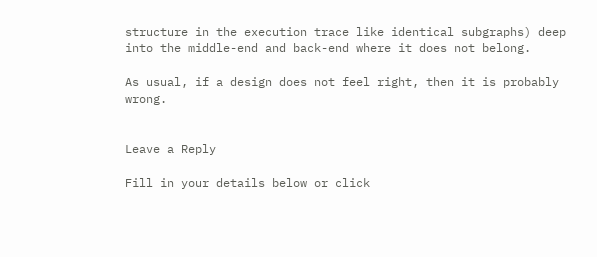structure in the execution trace like identical subgraphs) deep into the middle-end and back-end where it does not belong.

As usual, if a design does not feel right, then it is probably wrong.


Leave a Reply

Fill in your details below or click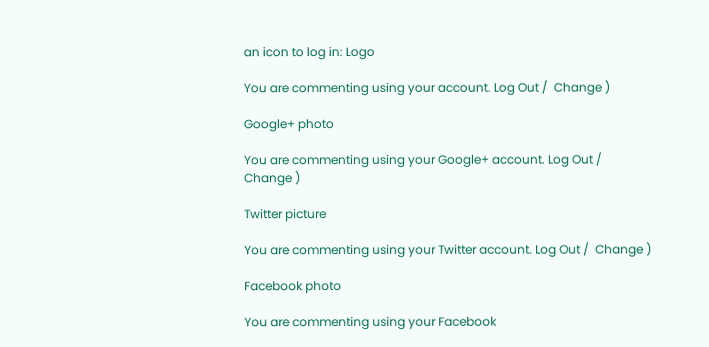an icon to log in: Logo

You are commenting using your account. Log Out /  Change )

Google+ photo

You are commenting using your Google+ account. Log Out /  Change )

Twitter picture

You are commenting using your Twitter account. Log Out /  Change )

Facebook photo

You are commenting using your Facebook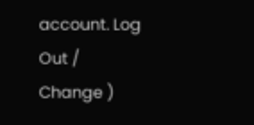account. Log Out /  Change )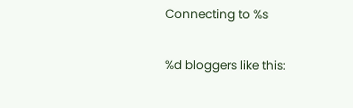Connecting to %s

%d bloggers like this: